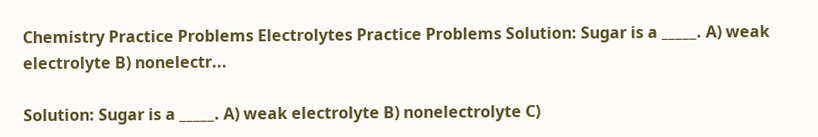Chemistry Practice Problems Electrolytes Practice Problems Solution: Sugar is a _____. A) weak electrolyte B) nonelectr...

Solution: Sugar is a _____. A) weak electrolyte B) nonelectrolyte C)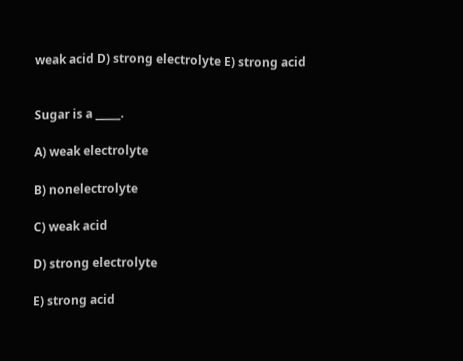weak acid D) strong electrolyte E) strong acid


Sugar is a _____.

A) weak electrolyte

B) nonelectrolyte

C) weak acid

D) strong electrolyte

E) strong acid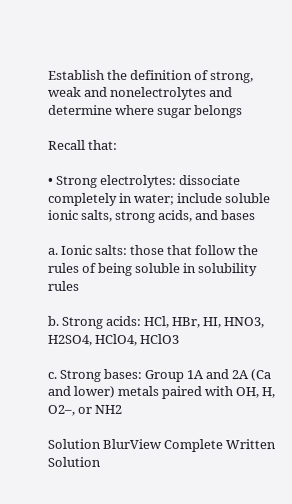Establish the definition of strong, weak and nonelectrolytes and determine where sugar belongs

Recall that:

• Strong electrolytes: dissociate completely in water; include soluble ionic salts, strong acids, and bases

a. Ionic salts: those that follow the rules of being soluble in solubility rules

b. Strong acids: HCl, HBr, HI, HNO3, H2SO4, HClO4, HClO3

c. Strong bases: Group 1A and 2A (Ca and lower) metals paired with OH, H, O2–, or NH2

Solution BlurView Complete Written Solution